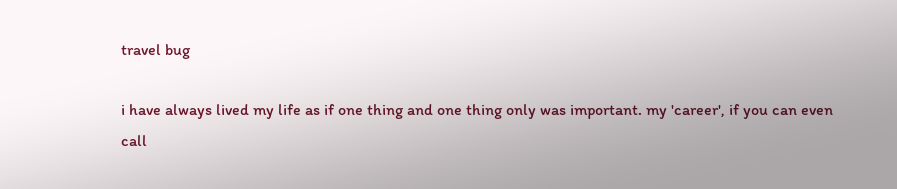travel bug

i have always lived my life as if one thing and one thing only was important. my 'career', if you can even call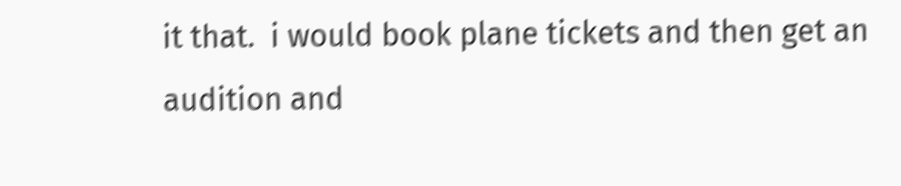it that.  i would book plane tickets and then get an audition and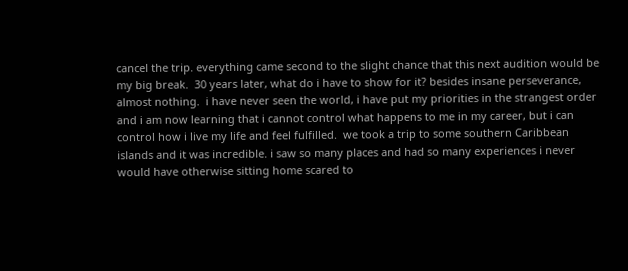cancel the trip. everything came second to the slight chance that this next audition would be my big break.  30 years later, what do i have to show for it? besides insane perseverance, almost nothing.  i have never seen the world, i have put my priorities in the strangest order and i am now learning that i cannot control what happens to me in my career, but i can control how i live my life and feel fulfilled.  we took a trip to some southern Caribbean islands and it was incredible. i saw so many places and had so many experiences i never would have otherwise sitting home scared to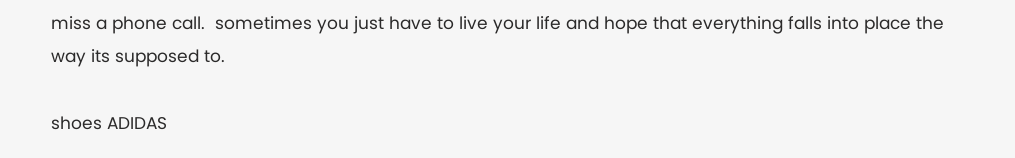miss a phone call.  sometimes you just have to live your life and hope that everything falls into place the way its supposed to.

shoes ADIDAS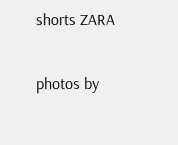shorts ZARA

photos by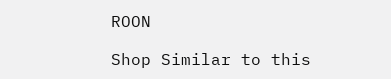ROON

Shop Similar to this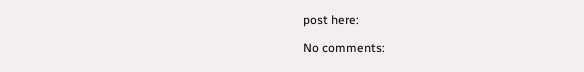post here:

No comments: